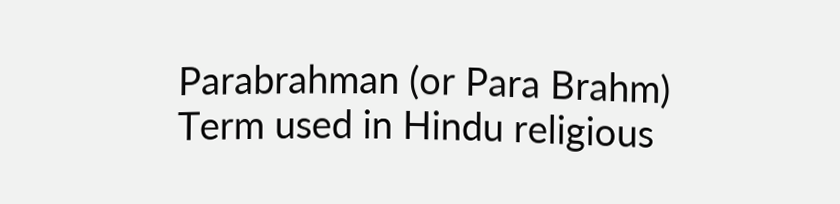Parabrahman (or Para Brahm)
Term used in Hindu religious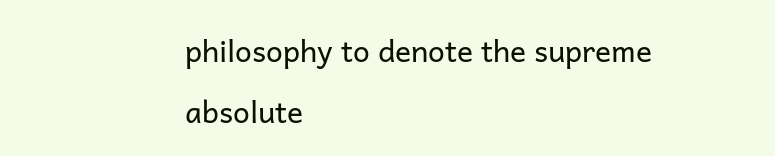philosophy to denote the supreme
absolute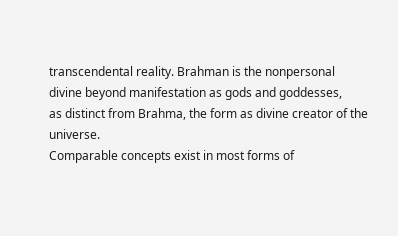transcendental reality. Brahman is the nonpersonal
divine beyond manifestation as gods and goddesses,
as distinct from Brahma, the form as divine creator of the universe.
Comparable concepts exist in most forms of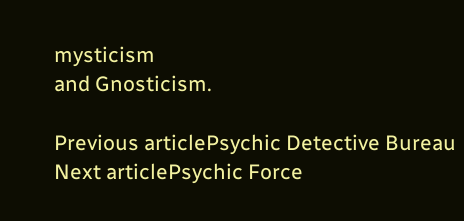mysticism
and Gnosticism.

Previous articlePsychic Detective Bureau
Next articlePsychic Force